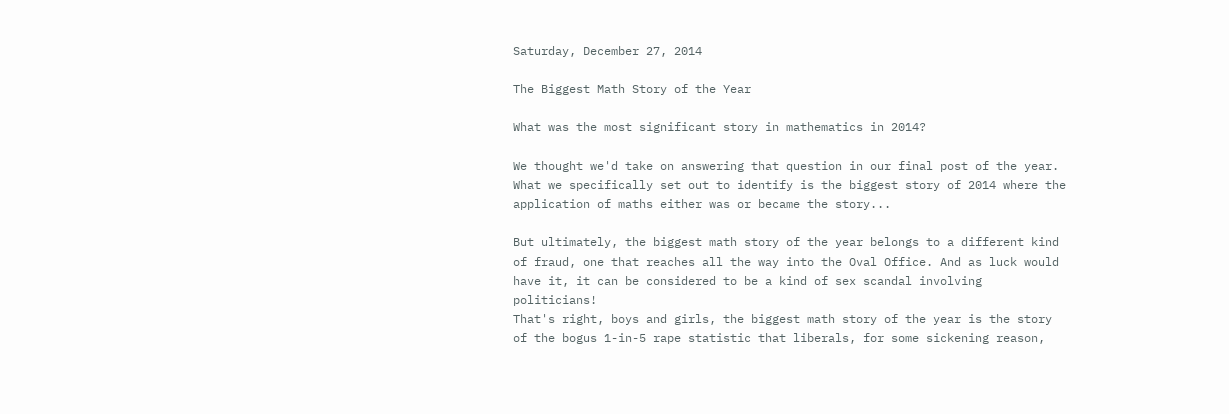Saturday, December 27, 2014

The Biggest Math Story of the Year

What was the most significant story in mathematics in 2014?

We thought we'd take on answering that question in our final post of the year. What we specifically set out to identify is the biggest story of 2014 where the application of maths either was or became the story...

But ultimately, the biggest math story of the year belongs to a different kind of fraud, one that reaches all the way into the Oval Office. And as luck would have it, it can be considered to be a kind of sex scandal involving politicians!
That's right, boys and girls, the biggest math story of the year is the story of the bogus 1-in-5 rape statistic that liberals, for some sickening reason,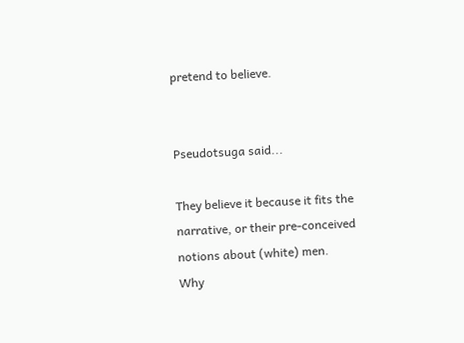pretend to believe.


Pseudotsuga said...

They believe it because it fits the narrative, or their pre-conceived notions about (white) men.
Why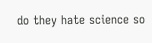do they hate science so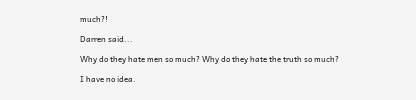much?!

Darren said...

Why do they hate men so much? Why do they hate the truth so much?

I have no idea.